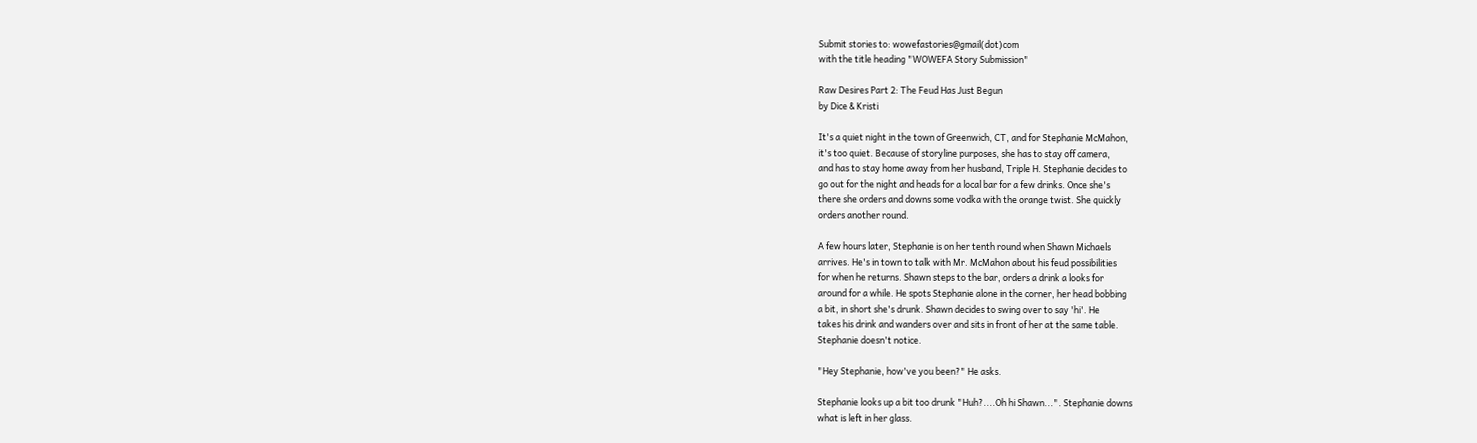Submit stories to: wowefastories@gmail(dot)com
with the title heading "WOWEFA Story Submission"

Raw Desires Part 2: The Feud Has Just Begun
by Dice & Kristi

It's a quiet night in the town of Greenwich, CT, and for Stephanie McMahon,
it's too quiet. Because of storyline purposes, she has to stay off camera,
and has to stay home away from her husband, Triple H. Stephanie decides to
go out for the night and heads for a local bar for a few drinks. Once she's
there she orders and downs some vodka with the orange twist. She quickly
orders another round.

A few hours later, Stephanie is on her tenth round when Shawn Michaels
arrives. He's in town to talk with Mr. McMahon about his feud possibilities
for when he returns. Shawn steps to the bar, orders a drink a looks for
around for a while. He spots Stephanie alone in the corner, her head bobbing
a bit, in short she's drunk. Shawn decides to swing over to say 'hi'. He
takes his drink and wanders over and sits in front of her at the same table.
Stephanie doesn't notice.

"Hey Stephanie, how've you been?" He asks.

Stephanie looks up a bit too drunk "Huh?....Oh hi Shawn...". Stephanie downs
what is left in her glass.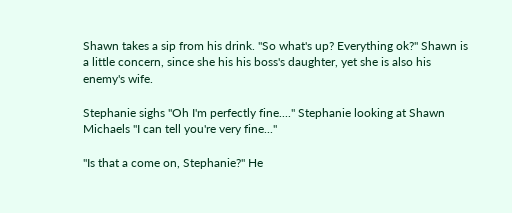Shawn takes a sip from his drink. "So what's up? Everything ok?" Shawn is
a little concern, since she his his boss's daughter, yet she is also his
enemy's wife.

Stephanie sighs "Oh I'm perfectly fine...." Stephanie looking at Shawn
Michaels "I can tell you're very fine..."

"Is that a come on, Stephanie?" He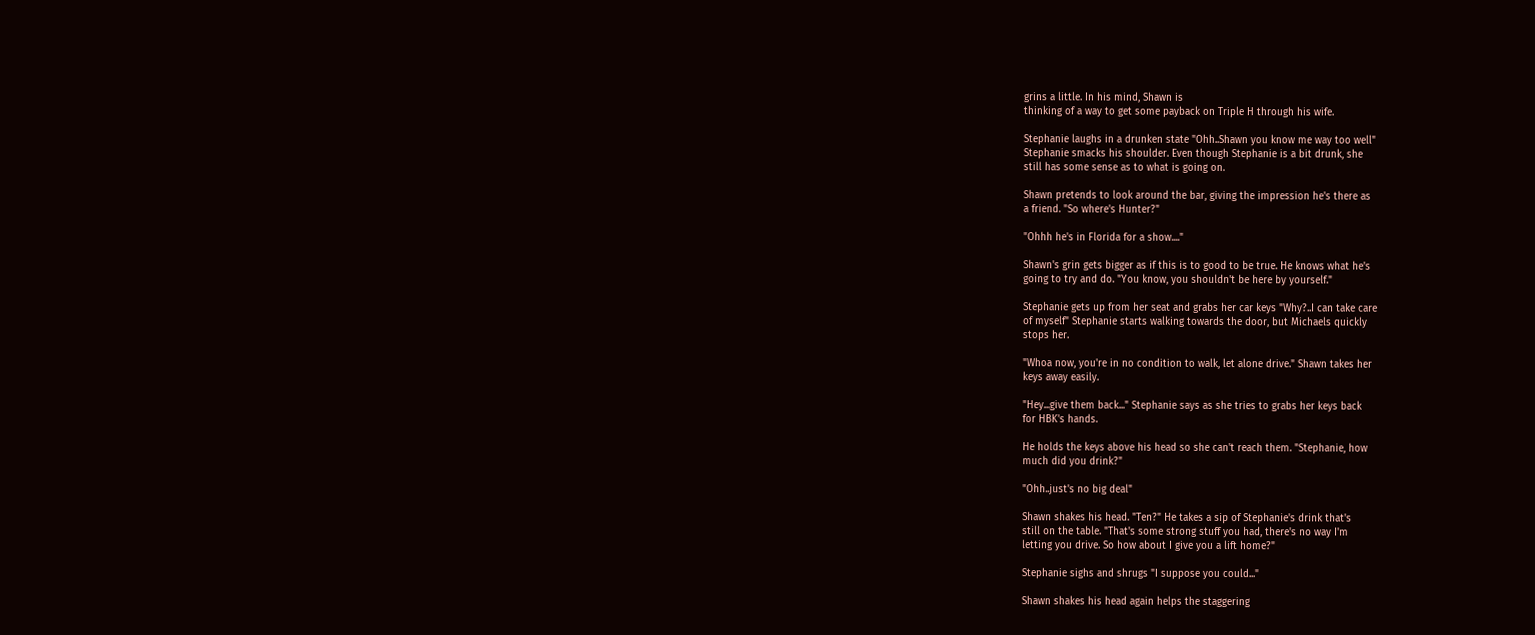grins a little. In his mind, Shawn is
thinking of a way to get some payback on Triple H through his wife.

Stephanie laughs in a drunken state "Ohh..Shawn you know me way too well"
Stephanie smacks his shoulder. Even though Stephanie is a bit drunk, she
still has some sense as to what is going on.

Shawn pretends to look around the bar, giving the impression he's there as
a friend. "So where's Hunter?"

"Ohhh he's in Florida for a show...."

Shawn's grin gets bigger as if this is to good to be true. He knows what he's
going to try and do. "You know, you shouldn't be here by yourself."

Stephanie gets up from her seat and grabs her car keys "Why?..I can take care
of myself" Stephanie starts walking towards the door, but Michaels quickly
stops her.

"Whoa now, you're in no condition to walk, let alone drive." Shawn takes her
keys away easily.

"Hey...give them back..." Stephanie says as she tries to grabs her keys back
for HBK's hands.

He holds the keys above his head so she can't reach them. "Stephanie, how
much did you drink?"

"Ohh..just's no big deal"

Shawn shakes his head. "Ten?" He takes a sip of Stephanie's drink that's
still on the table. "That's some strong stuff you had, there's no way I'm
letting you drive. So how about I give you a lift home?"

Stephanie sighs and shrugs "I suppose you could..."

Shawn shakes his head again helps the staggering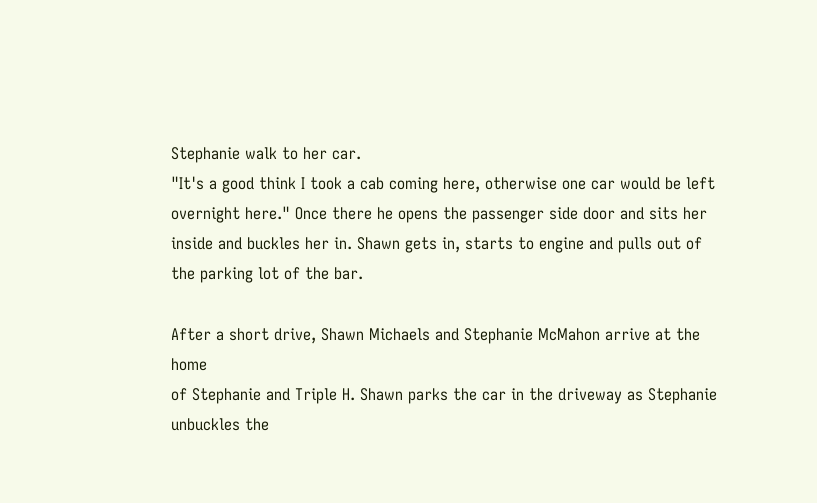Stephanie walk to her car.
"It's a good think I took a cab coming here, otherwise one car would be left
overnight here." Once there he opens the passenger side door and sits her
inside and buckles her in. Shawn gets in, starts to engine and pulls out of
the parking lot of the bar.

After a short drive, Shawn Michaels and Stephanie McMahon arrive at the home
of Stephanie and Triple H. Shawn parks the car in the driveway as Stephanie
unbuckles the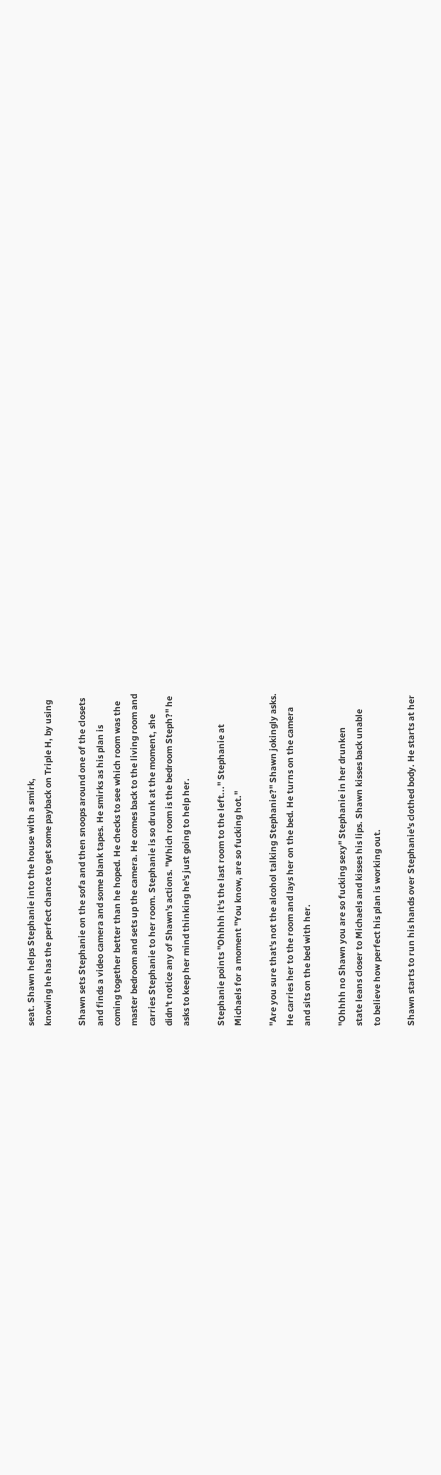seat. Shawn helps Stephanie into the house with a smirk,
knowing he has the perfect chance to get some payback on Triple H, by using

Shawn sets Stephanie on the sofa and then snoops around one of the closets
and finds a video camera and some blank tapes. He smirks as his plan is
coming together better than he hoped. He checks to see which room was the
master bedroom and sets up the camera. He comes back to the living room and
carries Stephanie to her room. Stephanie is so drunk at the moment, she
didn't notice any of Shawn's actions. "Which room is the bedroom Steph?" he
asks to keep her mind thinking he's just going to help her.

Stephanie points "Ohhhh it's the last room to the left..." Stephanie at
Michaels for a moment "You know, are so fucking hot."

"Are you sure that's not the alcohol talking Stephanie?" Shawn jokingly asks.
He carries her to the room and lays her on the bed. He turns on the camera
and sits on the bed with her.

"Ohhhh no Shawn you are so fucking sexy" Stephanie in her drunken
state leans closer to Michaels and kisses his lips. Shawn kisses back unable
to believe how perfect his plan is working out.

Shawn starts to run his hands over Stephanie's clothed body. He starts at her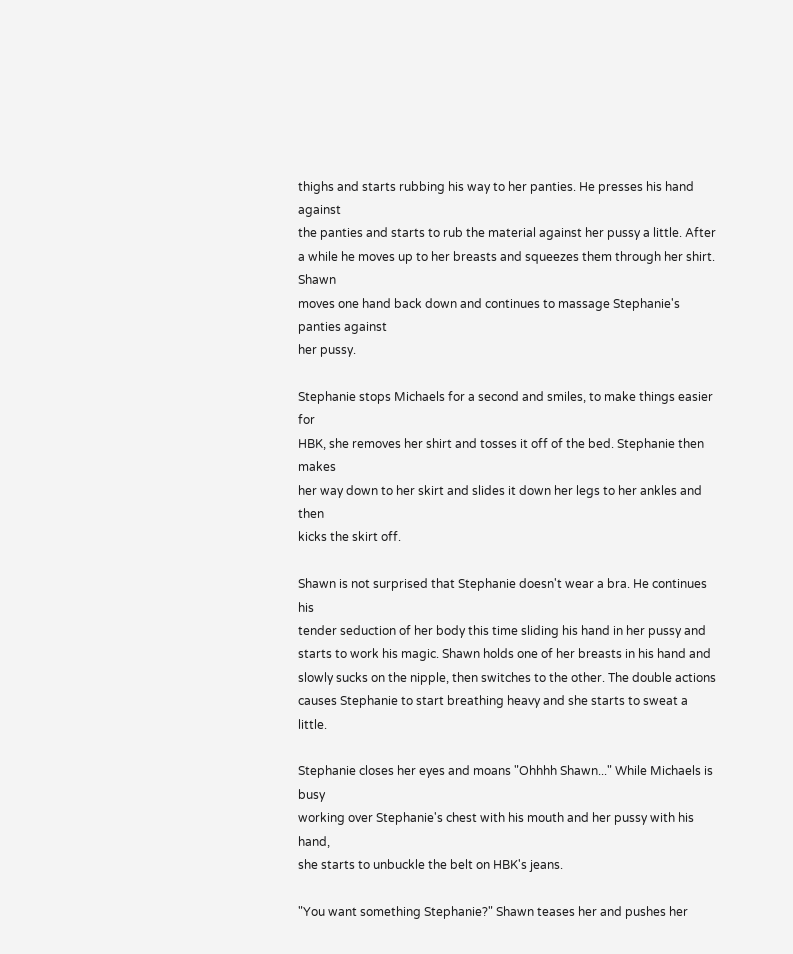thighs and starts rubbing his way to her panties. He presses his hand against
the panties and starts to rub the material against her pussy a little. After
a while he moves up to her breasts and squeezes them through her shirt. Shawn
moves one hand back down and continues to massage Stephanie's panties against
her pussy.

Stephanie stops Michaels for a second and smiles, to make things easier for
HBK, she removes her shirt and tosses it off of the bed. Stephanie then makes
her way down to her skirt and slides it down her legs to her ankles and then
kicks the skirt off.

Shawn is not surprised that Stephanie doesn't wear a bra. He continues his
tender seduction of her body this time sliding his hand in her pussy and
starts to work his magic. Shawn holds one of her breasts in his hand and
slowly sucks on the nipple, then switches to the other. The double actions
causes Stephanie to start breathing heavy and she starts to sweat a little.

Stephanie closes her eyes and moans "Ohhhh Shawn..." While Michaels is busy
working over Stephanie's chest with his mouth and her pussy with his hand,
she starts to unbuckle the belt on HBK's jeans.

"You want something Stephanie?" Shawn teases her and pushes her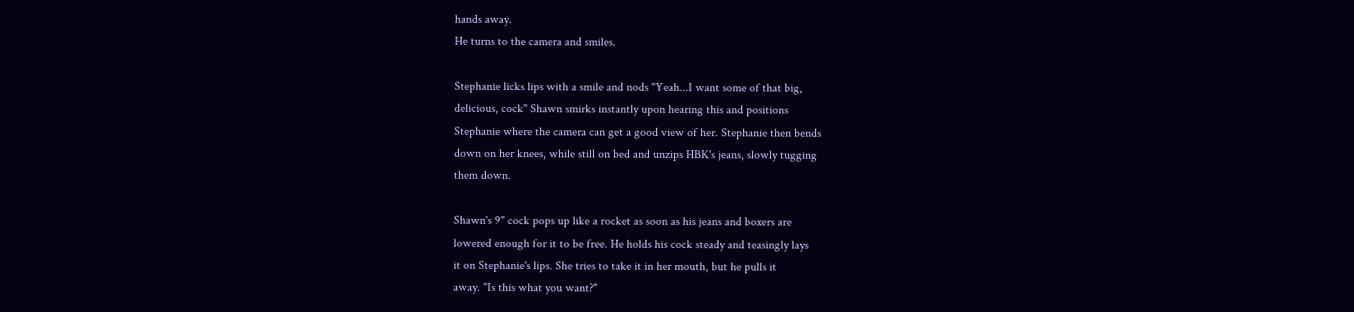hands away.
He turns to the camera and smiles.

Stephanie licks lips with a smile and nods "Yeah...I want some of that big,
delicious, cock" Shawn smirks instantly upon hearing this and positions
Stephanie where the camera can get a good view of her. Stephanie then bends
down on her knees, while still on bed and unzips HBK's jeans, slowly tugging
them down.

Shawn's 9" cock pops up like a rocket as soon as his jeans and boxers are
lowered enough for it to be free. He holds his cock steady and teasingly lays
it on Stephanie's lips. She tries to take it in her mouth, but he pulls it
away. "Is this what you want?"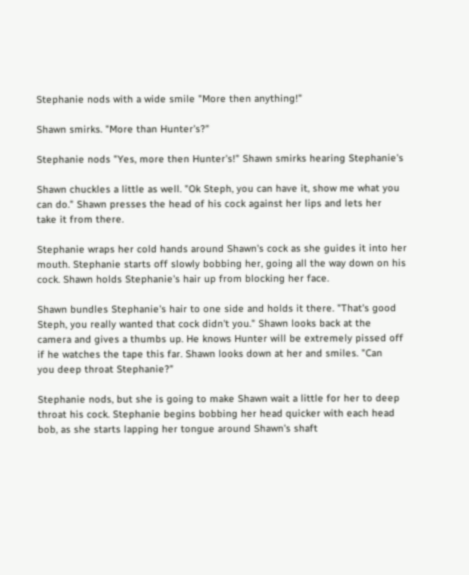Stephanie nods with a wide smile "More then anything!"

Shawn smirks. "More than Hunter's?"

Stephanie nods "Yes, more then Hunter's!" Shawn smirks hearing Stephanie's

Shawn chuckles a little as well. "Ok Steph, you can have it, show me what you
can do." Shawn presses the head of his cock against her lips and lets her
take it from there.

Stephanie wraps her cold hands around Shawn's cock as she guides it into her
mouth. Stephanie starts off slowly bobbing her, going all the way down on his
cock. Shawn holds Stephanie's hair up from blocking her face.

Shawn bundles Stephanie's hair to one side and holds it there. "That's good
Steph, you really wanted that cock didn't you." Shawn looks back at the
camera and gives a thumbs up. He knows Hunter will be extremely pissed off
if he watches the tape this far. Shawn looks down at her and smiles. "Can
you deep throat Stephanie?"

Stephanie nods, but she is going to make Shawn wait a little for her to deep
throat his cock. Stephanie begins bobbing her head quicker with each head
bob, as she starts lapping her tongue around Shawn's shaft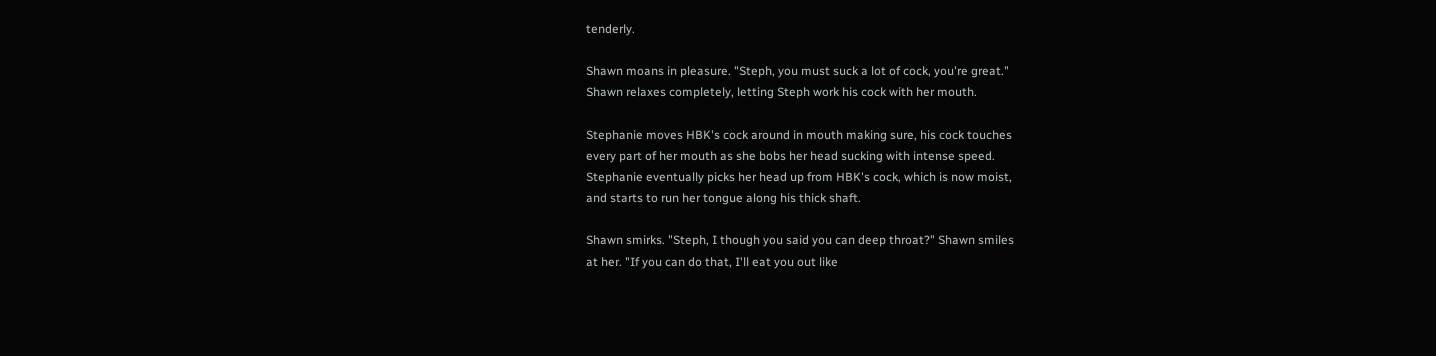tenderly.

Shawn moans in pleasure. "Steph, you must suck a lot of cock, you're great."
Shawn relaxes completely, letting Steph work his cock with her mouth.

Stephanie moves HBK's cock around in mouth making sure, his cock touches
every part of her mouth as she bobs her head sucking with intense speed.
Stephanie eventually picks her head up from HBK's cock, which is now moist,
and starts to run her tongue along his thick shaft.

Shawn smirks. "Steph, I though you said you can deep throat?" Shawn smiles
at her. "If you can do that, I'll eat you out like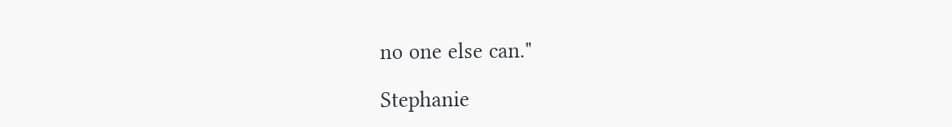no one else can."

Stephanie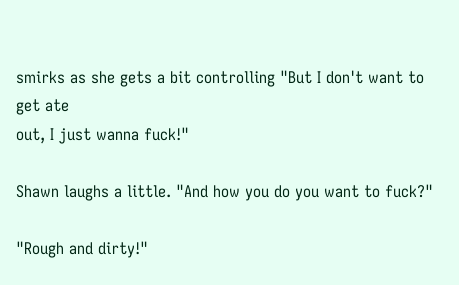smirks as she gets a bit controlling "But I don't want to get ate
out, I just wanna fuck!"

Shawn laughs a little. "And how you do you want to fuck?"

"Rough and dirty!"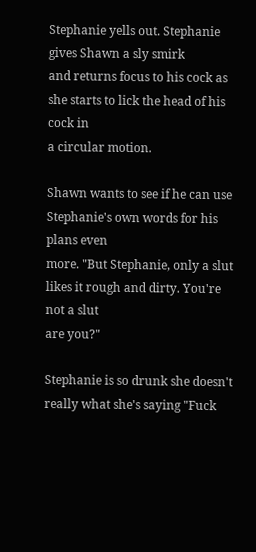Stephanie yells out. Stephanie gives Shawn a sly smirk
and returns focus to his cock as she starts to lick the head of his cock in
a circular motion.

Shawn wants to see if he can use Stephanie's own words for his plans even
more. "But Stephanie, only a slut likes it rough and dirty. You're not a slut
are you?"

Stephanie is so drunk she doesn't really what she's saying "Fuck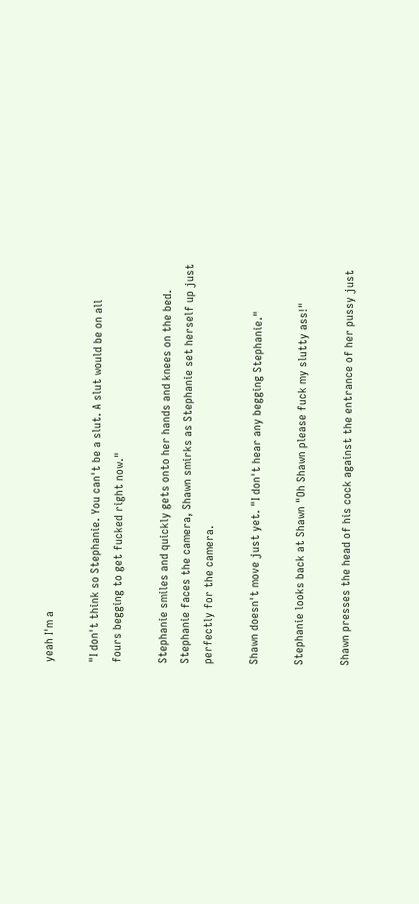yeah I'm a

"I don't think so Stephanie. You can't be a slut. A slut would be on all
fours begging to get fucked right now."

Stephanie smiles and quickly gets onto her hands and knees on the bed.
Stephanie faces the camera, Shawn smirks as Stephanie set herself up just
perfectly for the camera.

Shawn doesn't move just yet. "I don't hear any begging Stephanie."

Stephanie looks back at Shawn "Oh Shawn please fuck my slutty ass!"

Shawn presses the head of his cock against the entrance of her pussy just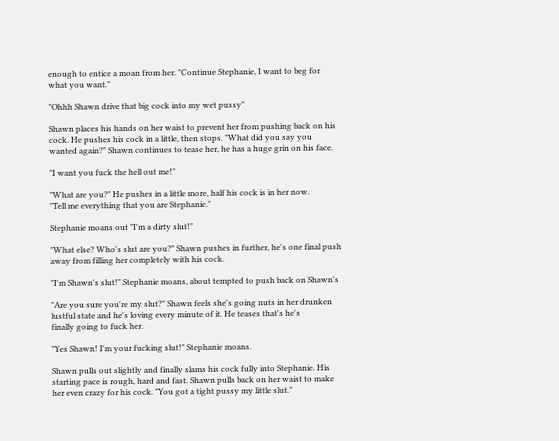enough to entice a moan from her. "Continue Stephanie, I want to beg for
what you want."

"Ohhh Shawn drive that big cock into my wet pussy"

Shawn places his hands on her waist to prevent her from pushing back on his
cock. He pushes his cock in a little, then stops. "What did you say you
wanted again?" Shawn continues to tease her, he has a huge grin on his face.

"I want you fuck the hell out me!"

"What are you?" He pushes in a little more, half his cock is in her now.
"Tell me everything that you are Stephanie."

Stephanie moans out "I'm a dirty slut!"

"What else? Who's slut are you?" Shawn pushes in further, he's one final push
away from filling her completely with his cock.

"I'm Shawn's slut!" Stephanie moans, about tempted to push back on Shawn's

"Are you sure you're my slut?" Shawn feels she's going nuts in her drunken
lustful state and he's loving every minute of it. He teases that's he's
finally going to fuck her.

"Yes Shawn! I'm your fucking slut!" Stephanie moans.

Shawn pulls out slightly and finally slams his cock fully into Stephanie. His
starting pace is rough, hard and fast. Shawn pulls back on her waist to make
her even crazy for his cock. "You got a tight pussy my little slut."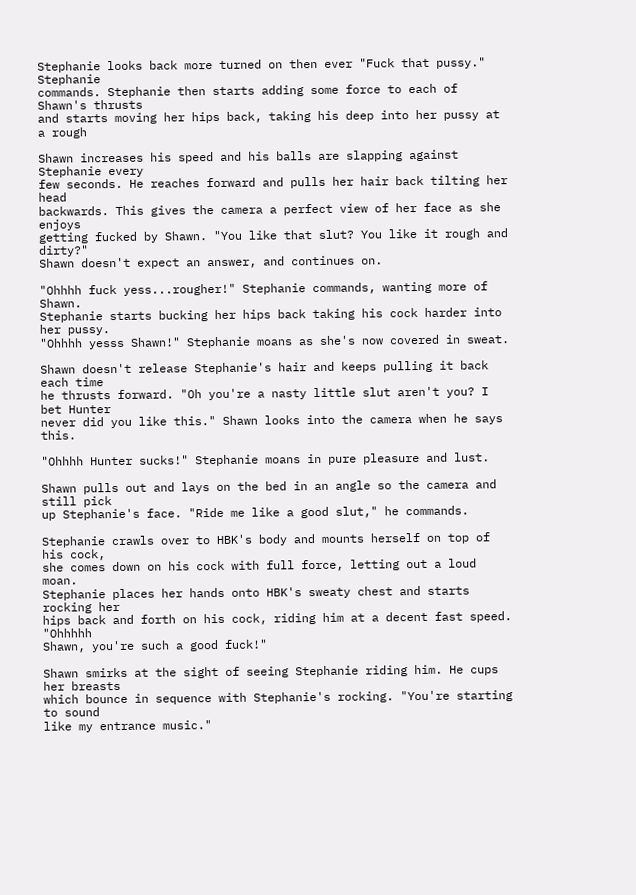Stephanie looks back more turned on then ever "Fuck that pussy." Stephanie
commands. Stephanie then starts adding some force to each of Shawn's thrusts
and starts moving her hips back, taking his deep into her pussy at a rough

Shawn increases his speed and his balls are slapping against Stephanie every
few seconds. He reaches forward and pulls her hair back tilting her head
backwards. This gives the camera a perfect view of her face as she enjoys
getting fucked by Shawn. "You like that slut? You like it rough and dirty?"
Shawn doesn't expect an answer, and continues on.

"Ohhhh fuck yess...rougher!" Stephanie commands, wanting more of Shawn.
Stephanie starts bucking her hips back taking his cock harder into her pussy.
"Ohhhh yesss Shawn!" Stephanie moans as she's now covered in sweat.

Shawn doesn't release Stephanie's hair and keeps pulling it back each time
he thrusts forward. "Oh you're a nasty little slut aren't you? I bet Hunter
never did you like this." Shawn looks into the camera when he says this.

"Ohhhh Hunter sucks!" Stephanie moans in pure pleasure and lust.

Shawn pulls out and lays on the bed in an angle so the camera and still pick
up Stephanie's face. "Ride me like a good slut," he commands.

Stephanie crawls over to HBK's body and mounts herself on top of his cock,
she comes down on his cock with full force, letting out a loud moan.
Stephanie places her hands onto HBK's sweaty chest and starts rocking her
hips back and forth on his cock, riding him at a decent fast speed. "Ohhhhh
Shawn, you're such a good fuck!"

Shawn smirks at the sight of seeing Stephanie riding him. He cups her breasts
which bounce in sequence with Stephanie's rocking. "You're starting to sound
like my entrance music."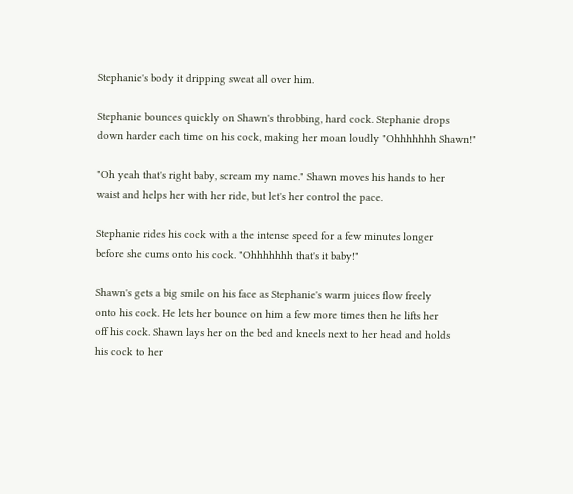Stephanie's body it dripping sweat all over him.

Stephanie bounces quickly on Shawn's throbbing, hard cock. Stephanie drops
down harder each time on his cock, making her moan loudly "Ohhhhhhh Shawn!"

"Oh yeah that's right baby, scream my name." Shawn moves his hands to her
waist and helps her with her ride, but let's her control the pace.

Stephanie rides his cock with a the intense speed for a few minutes longer
before she cums onto his cock. "Ohhhhhhh that's it baby!"

Shawn's gets a big smile on his face as Stephanie's warm juices flow freely
onto his cock. He lets her bounce on him a few more times then he lifts her
off his cock. Shawn lays her on the bed and kneels next to her head and holds
his cock to her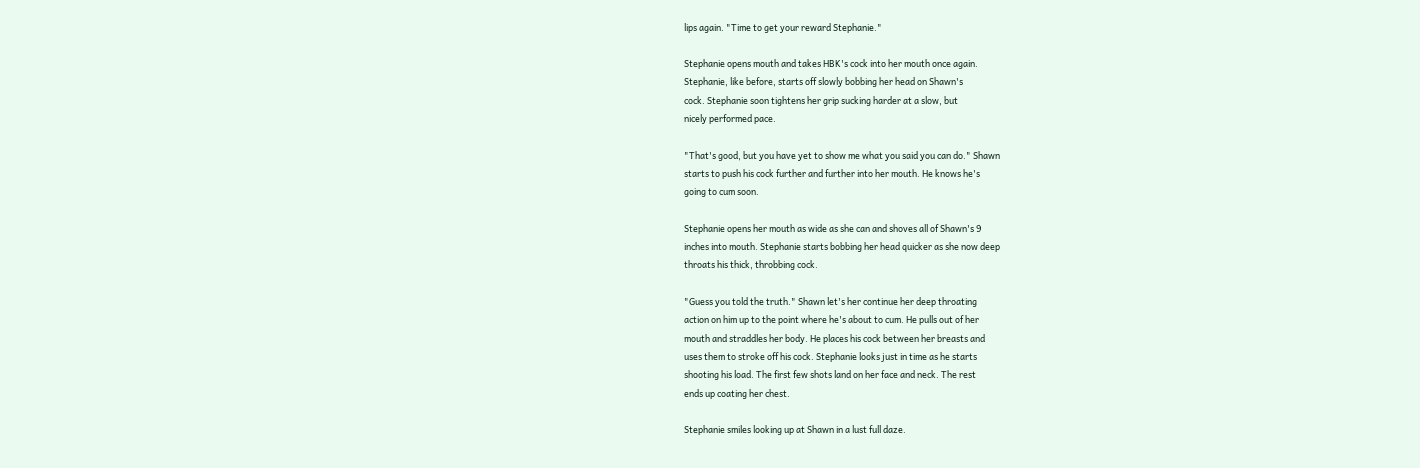lips again. "Time to get your reward Stephanie."

Stephanie opens mouth and takes HBK's cock into her mouth once again.
Stephanie, like before, starts off slowly bobbing her head on Shawn's
cock. Stephanie soon tightens her grip sucking harder at a slow, but
nicely performed pace.

"That's good, but you have yet to show me what you said you can do." Shawn
starts to push his cock further and further into her mouth. He knows he's
going to cum soon.

Stephanie opens her mouth as wide as she can and shoves all of Shawn's 9
inches into mouth. Stephanie starts bobbing her head quicker as she now deep
throats his thick, throbbing cock.

"Guess you told the truth." Shawn let's her continue her deep throating
action on him up to the point where he's about to cum. He pulls out of her
mouth and straddles her body. He places his cock between her breasts and
uses them to stroke off his cock. Stephanie looks just in time as he starts
shooting his load. The first few shots land on her face and neck. The rest
ends up coating her chest.

Stephanie smiles looking up at Shawn in a lust full daze.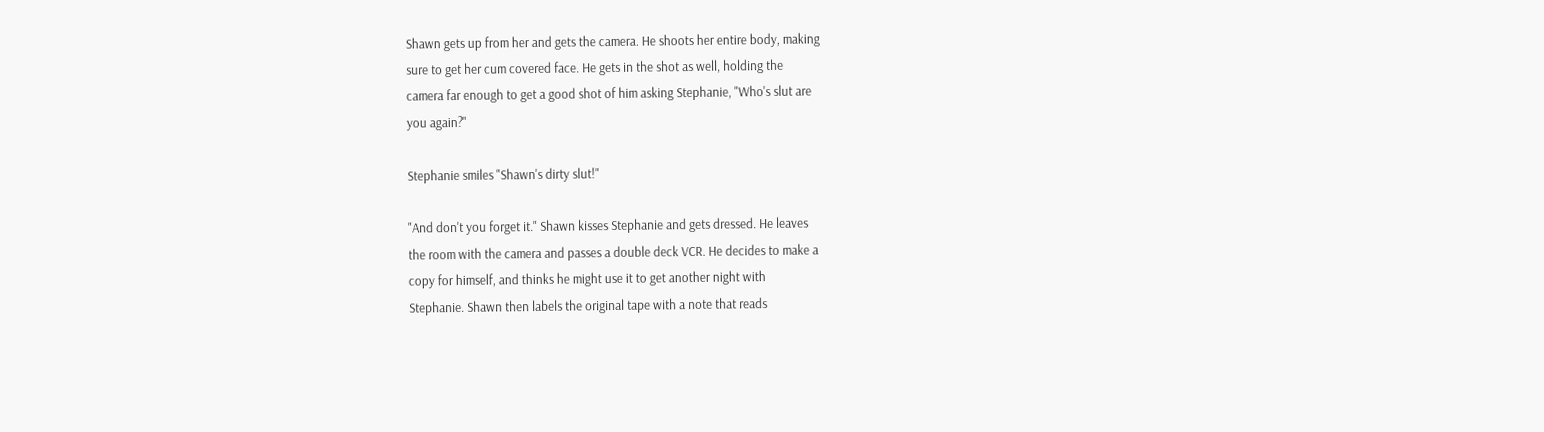Shawn gets up from her and gets the camera. He shoots her entire body, making
sure to get her cum covered face. He gets in the shot as well, holding the
camera far enough to get a good shot of him asking Stephanie, "Who's slut are
you again?"

Stephanie smiles "Shawn's dirty slut!"

"And don't you forget it." Shawn kisses Stephanie and gets dressed. He leaves
the room with the camera and passes a double deck VCR. He decides to make a
copy for himself, and thinks he might use it to get another night with
Stephanie. Shawn then labels the original tape with a note that reads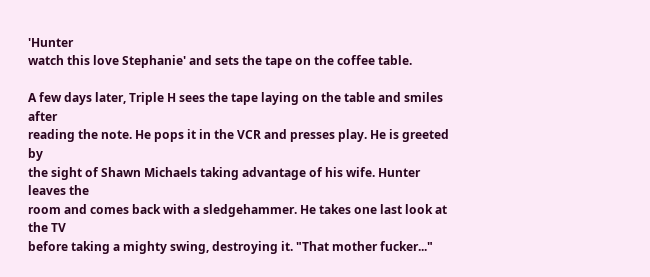'Hunter
watch this love Stephanie' and sets the tape on the coffee table.

A few days later, Triple H sees the tape laying on the table and smiles after
reading the note. He pops it in the VCR and presses play. He is greeted by
the sight of Shawn Michaels taking advantage of his wife. Hunter leaves the
room and comes back with a sledgehammer. He takes one last look at the TV
before taking a mighty swing, destroying it. "That mother fucker..."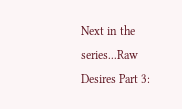Next in the series...Raw Desires Part 3: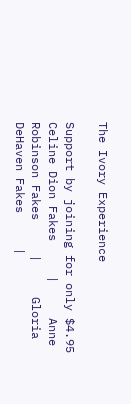The Ivory Experience

Support by joining for only $4.95
Celine Dion Fakes     |     Anne Robinson Fakes     |     Gloria DeHaven Fakes     |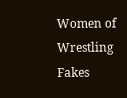Women of Wrestling Fakes